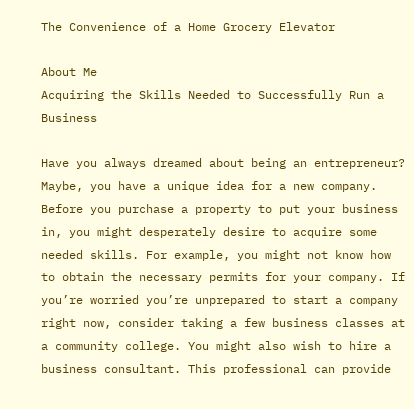The Convenience of a Home Grocery Elevator

About Me
Acquiring the Skills Needed to Successfully Run a Business

Have you always dreamed about being an entrepreneur? Maybe, you have a unique idea for a new company. Before you purchase a property to put your business in, you might desperately desire to acquire some needed skills. For example, you might not know how to obtain the necessary permits for your company. If you’re worried you’re unprepared to start a company right now, consider taking a few business classes at a community college. You might also wish to hire a business consultant. This professional can provide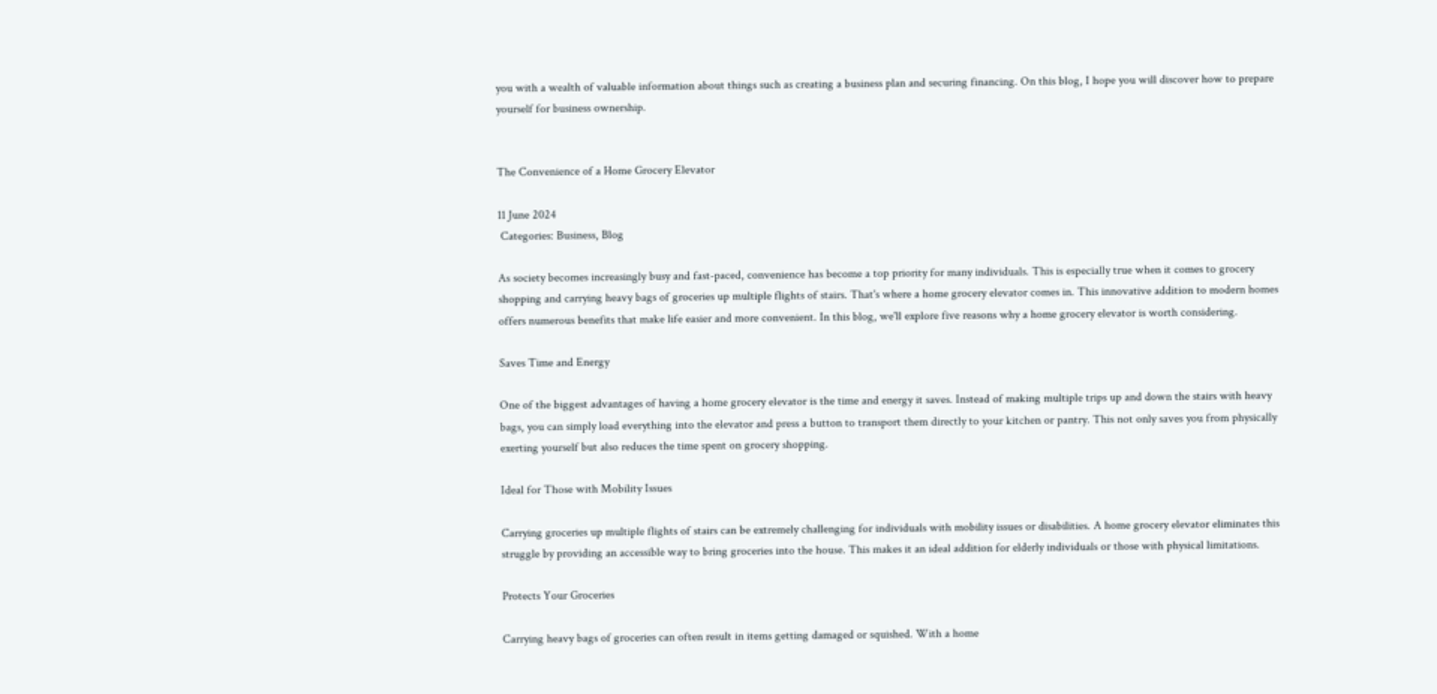you with a wealth of valuable information about things such as creating a business plan and securing financing. On this blog, I hope you will discover how to prepare yourself for business ownership.


The Convenience of a Home Grocery Elevator

11 June 2024
 Categories: Business, Blog

As society becomes increasingly busy and fast-paced, convenience has become a top priority for many individuals. This is especially true when it comes to grocery shopping and carrying heavy bags of groceries up multiple flights of stairs. That's where a home grocery elevator comes in. This innovative addition to modern homes offers numerous benefits that make life easier and more convenient. In this blog, we'll explore five reasons why a home grocery elevator is worth considering.

Saves Time and Energy

One of the biggest advantages of having a home grocery elevator is the time and energy it saves. Instead of making multiple trips up and down the stairs with heavy bags, you can simply load everything into the elevator and press a button to transport them directly to your kitchen or pantry. This not only saves you from physically exerting yourself but also reduces the time spent on grocery shopping.

Ideal for Those with Mobility Issues

Carrying groceries up multiple flights of stairs can be extremely challenging for individuals with mobility issues or disabilities. A home grocery elevator eliminates this struggle by providing an accessible way to bring groceries into the house. This makes it an ideal addition for elderly individuals or those with physical limitations.

Protects Your Groceries

Carrying heavy bags of groceries can often result in items getting damaged or squished. With a home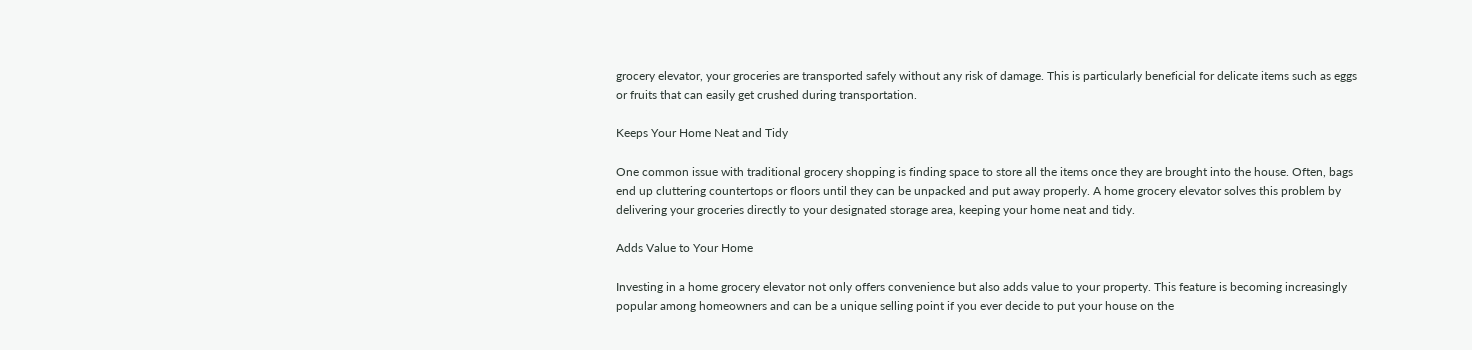grocery elevator, your groceries are transported safely without any risk of damage. This is particularly beneficial for delicate items such as eggs or fruits that can easily get crushed during transportation.

Keeps Your Home Neat and Tidy

One common issue with traditional grocery shopping is finding space to store all the items once they are brought into the house. Often, bags end up cluttering countertops or floors until they can be unpacked and put away properly. A home grocery elevator solves this problem by delivering your groceries directly to your designated storage area, keeping your home neat and tidy.

Adds Value to Your Home

Investing in a home grocery elevator not only offers convenience but also adds value to your property. This feature is becoming increasingly popular among homeowners and can be a unique selling point if you ever decide to put your house on the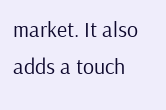market. It also adds a touch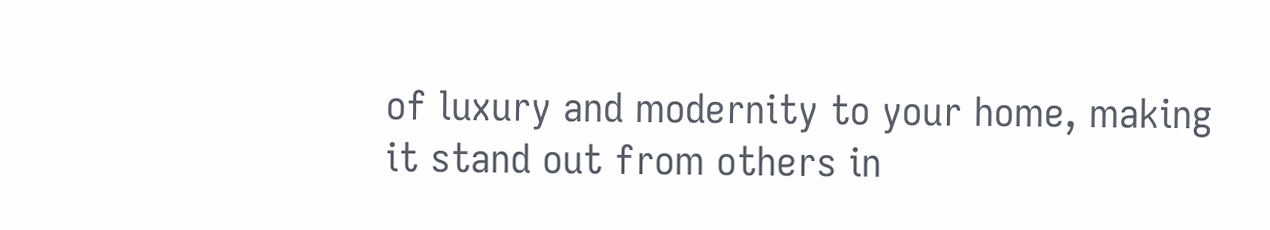of luxury and modernity to your home, making it stand out from others in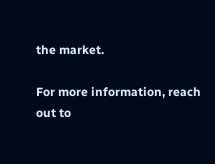the market.

For more information, reach out to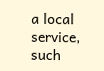a local service, such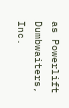as Powerlift Dumbwaiters, Inc.